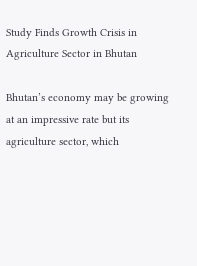Study Finds Growth Crisis in Agriculture Sector in Bhutan

Bhutan’s economy may be growing at an impressive rate but its agriculture sector, which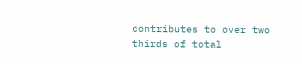contributes to over two thirds of total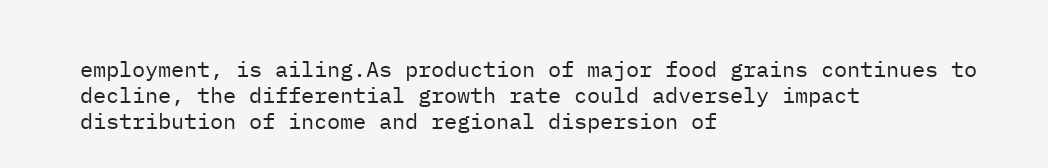employment, is ailing.As production of major food grains continues to decline, the differential growth rate could adversely impact distribution of income and regional dispersion of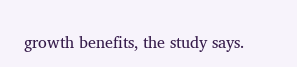growth benefits, the study says.